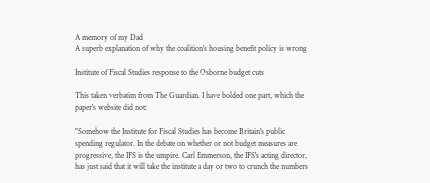A memory of my Dad
A superb explanation of why the coalition's housing benefit policy is wrong

Institute of Fiscal Studies response to the Osborne budget cuts

This taken verbatim from The Guardian. I have bolded one part, which the paper's website did not:

"Somehow the Institute for Fiscal Studies has become Britain's public spending regulator. In the debate on whether or not budget measures are progressive, the IFS is the umpire. Carl Emmerson, the IFS's acting director, has just said that it will take the institute a day or two to crunch the numbers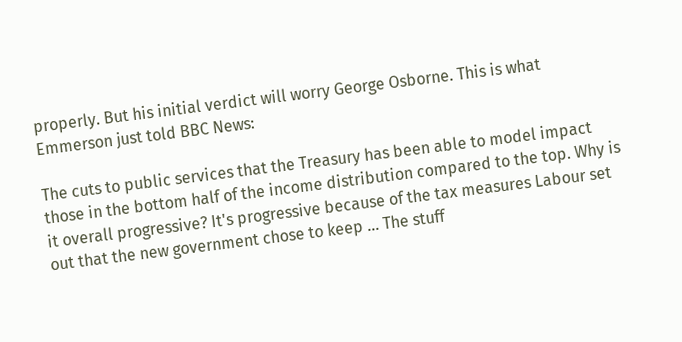properly. But his initial verdict will worry George Osborne. This is what Emmerson just told BBC News:

The cuts to public services that the Treasury has been able to model impact those in the bottom half of the income distribution compared to the top. Why is it overall progressive? It's progressive because of the tax measures Labour set out that the new government chose to keep ... The stuff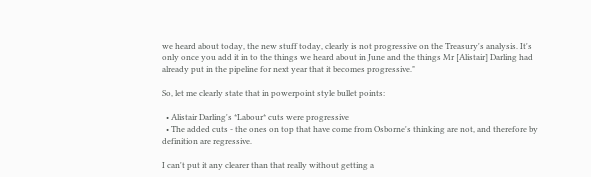we heard about today, the new stuff today, clearly is not progressive on the Treasury's analysis. It's only once you add it in to the things we heard about in June and the things Mr [Alistair] Darling had already put in the pipeline for next year that it becomes progressive."

So, let me clearly state that in powerpoint style bullet points:

  • Alistair Darling's *Labour* cuts were progressive
  • The added cuts - the ones on top that have come from Osborne's thinking are not, and therefore by definition are regressive.

I can't put it any clearer than that really without getting a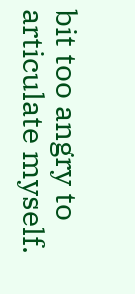bit too angry to articulate myself.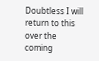Doubtless I will return to this over the coming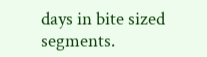days in bite sized segments.